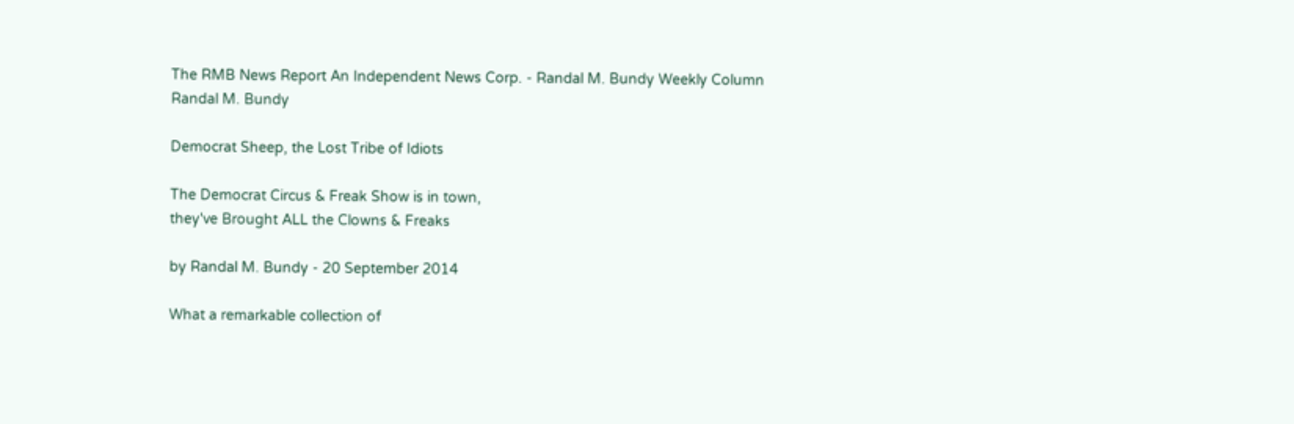The RMB News Report An Independent News Corp. - Randal M. Bundy Weekly Column
Randal M. Bundy

Democrat Sheep, the Lost Tribe of Idiots

The Democrat Circus & Freak Show is in town,
they've Brought ALL the Clowns & Freaks

by Randal M. Bundy - 20 September 2014

What a remarkable collection of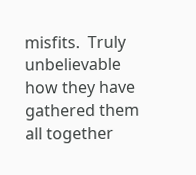misfits.  Truly unbelievable how they have gathered them all together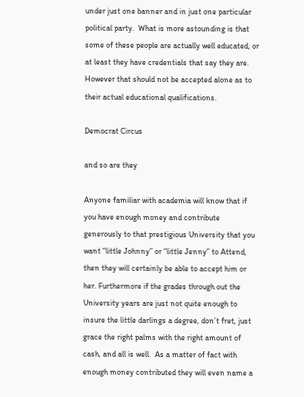under just one banner and in just one particular political party.  What is more astounding is that some of these people are actually well educated, or at least they have credentials that say they are.  However that should not be accepted alone as to their actual educational qualifications.

Democrat Circus

and so are they

Anyone familiar with academia will know that if you have enough money and contribute generously to that prestigious University that you want “little Johnny” or “little Jenny” to Attend, then they will certainly be able to accept him or her. Furthermore if the grades through out the University years are just not quite enough to insure the little darlings a degree, don’t fret, just grace the right palms with the right amount of cash, and all is well.  As a matter of fact with enough money contributed they will even name a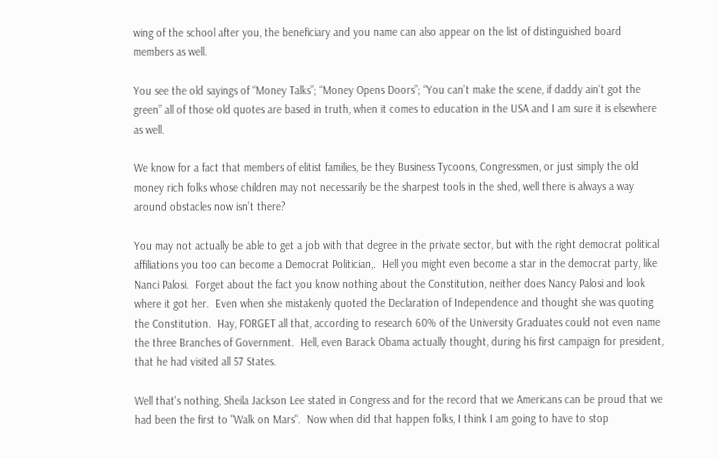wing of the school after you, the beneficiary and you name can also appear on the list of distinguished board members as well.

You see the old sayings of “Money Talks”; “Money Opens Doors”; “You can’t make the scene, if daddy ain‘t got the green” all of those old quotes are based in truth, when it comes to education in the USA and I am sure it is elsewhere as well.

We know for a fact that members of elitist families, be they Business Tycoons, Congressmen, or just simply the old money rich folks whose children may not necessarily be the sharpest tools in the shed, well there is always a way around obstacles now isn’t there?

You may not actually be able to get a job with that degree in the private sector, but with the right democrat political affiliations you too can become a Democrat Politician,.  Hell you might even become a star in the democrat party, like Nanci Palosi.  Forget about the fact you know nothing about the Constitution, neither does Nancy Palosi and look where it got her.  Even when she mistakenly quoted the Declaration of Independence and thought she was quoting the Constitution.  Hay, FORGET all that, according to research 60% of the University Graduates could not even name the three Branches of Government.  Hell, even Barack Obama actually thought, during his first campaign for president, that he had visited all 57 States.

Well that's nothing, Sheila Jackson Lee stated in Congress and for the record that we Americans can be proud that we had been the first to "Walk on Mars".  Now when did that happen folks, I think I am going to have to stop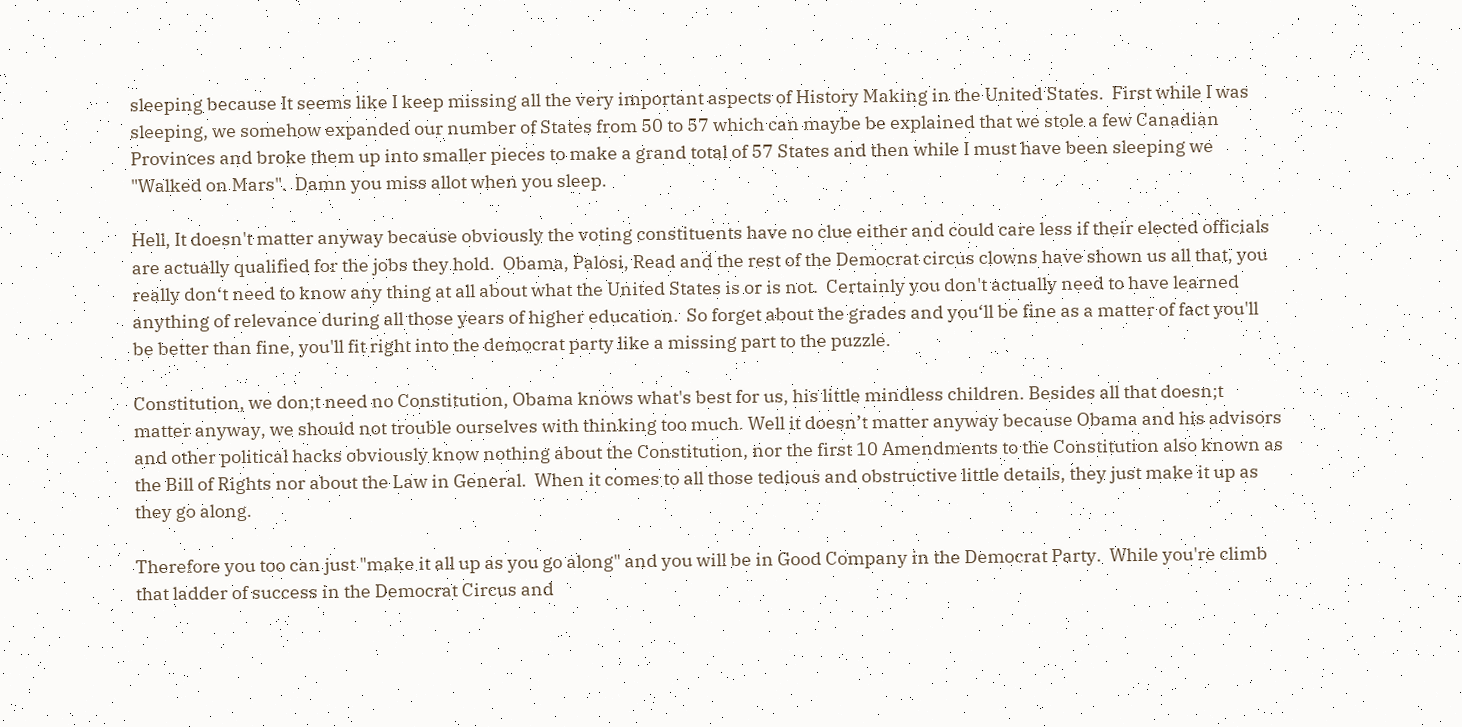sleeping because It seems like I keep missing all the very important aspects of History Making in the United States.  First while I was sleeping, we somehow expanded our number of States from 50 to 57 which can maybe be explained that we stole a few Canadian Provinces and broke them up into smaller pieces to make a grand total of 57 States and then while I must have been sleeping we "Walked on Mars".  Damn you miss allot when you sleep.

Hell, It doesn't matter anyway because obviously the voting constituents have no clue either and could care less if their elected officials are actually qualified for the jobs they hold.  Obama, Palosi, Read and the rest of the Democrat circus clowns have shown us all that, you really don‘t need to know any thing at all about what the United States is or is not.  Certainly you don't actually need to have learned anything of relevance during all those years of higher education.  So forget about the grades and you‘ll be fine as a matter of fact you'll be better than fine, you'll fit right into the democrat party like a missing part to the puzzle.

Constitution, we don;t need no Constitution, Obama knows what's best for us, his little mindless children. Besides all that doesn;t matter anyway, we should not trouble ourselves with thinking too much. Well it doesn’t matter anyway because Obama and his advisors and other political hacks obviously know nothing about the Constitution, nor the first 10 Amendments to the Constitution also known as the Bill of Rights nor about the Law in General.  When it comes to all those tedious and obstructive little details, they just make it up as they go along.

Therefore you too can just "make it all up as you go along" and you will be in Good Company in the Democrat Party.  While you're climb that ladder of success in the Democrat Circus and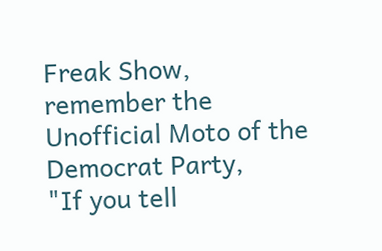Freak Show, remember the Unofficial Moto of the Democrat Party,
"If you tell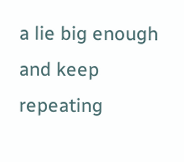a lie big enough and keep repeating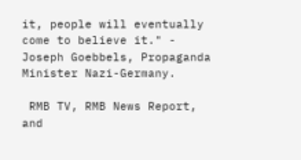it, people will eventually come to believe it." - Joseph Goebbels, Propaganda Minister Nazi-Germany.

 RMB TV, RMB News Report, and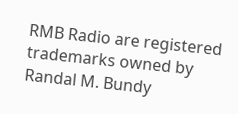RMB Radio are registered trademarks owned by Randal M. Bundy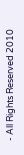- All Rights Reserved 2010